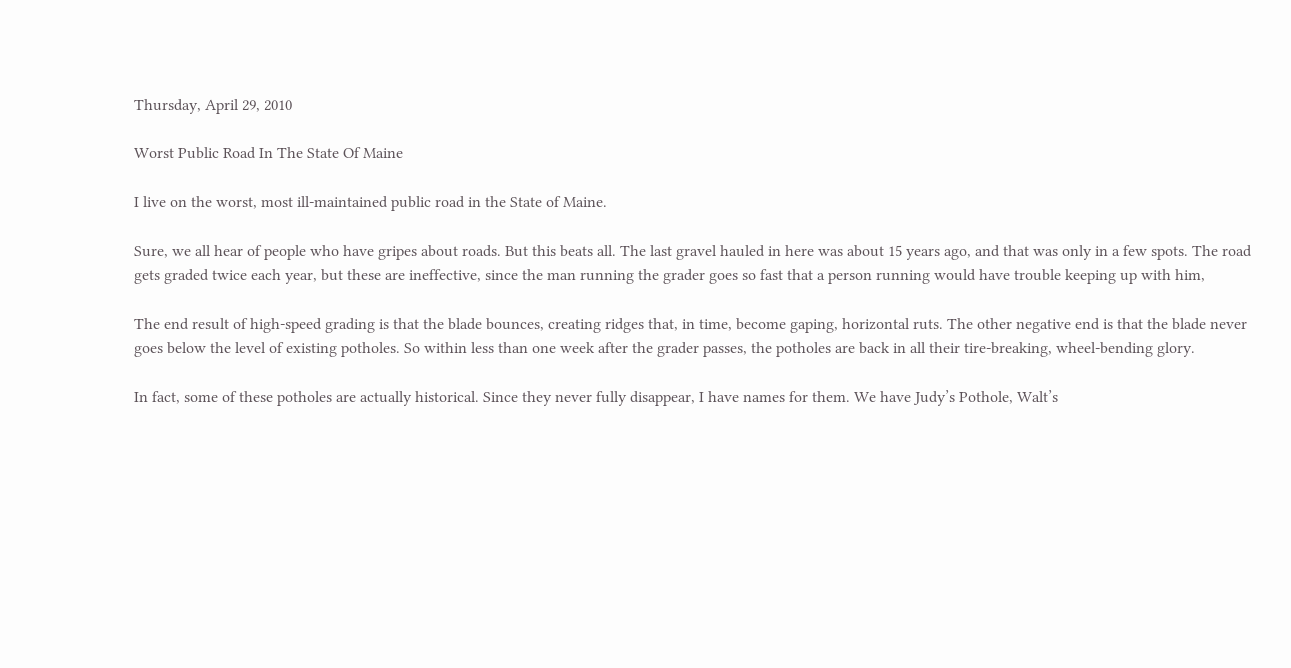Thursday, April 29, 2010

Worst Public Road In The State Of Maine

I live on the worst, most ill-maintained public road in the State of Maine.

Sure, we all hear of people who have gripes about roads. But this beats all. The last gravel hauled in here was about 15 years ago, and that was only in a few spots. The road gets graded twice each year, but these are ineffective, since the man running the grader goes so fast that a person running would have trouble keeping up with him,

The end result of high-speed grading is that the blade bounces, creating ridges that, in time, become gaping, horizontal ruts. The other negative end is that the blade never goes below the level of existing potholes. So within less than one week after the grader passes, the potholes are back in all their tire-breaking, wheel-bending glory.

In fact, some of these potholes are actually historical. Since they never fully disappear, I have names for them. We have Judy’s Pothole, Walt’s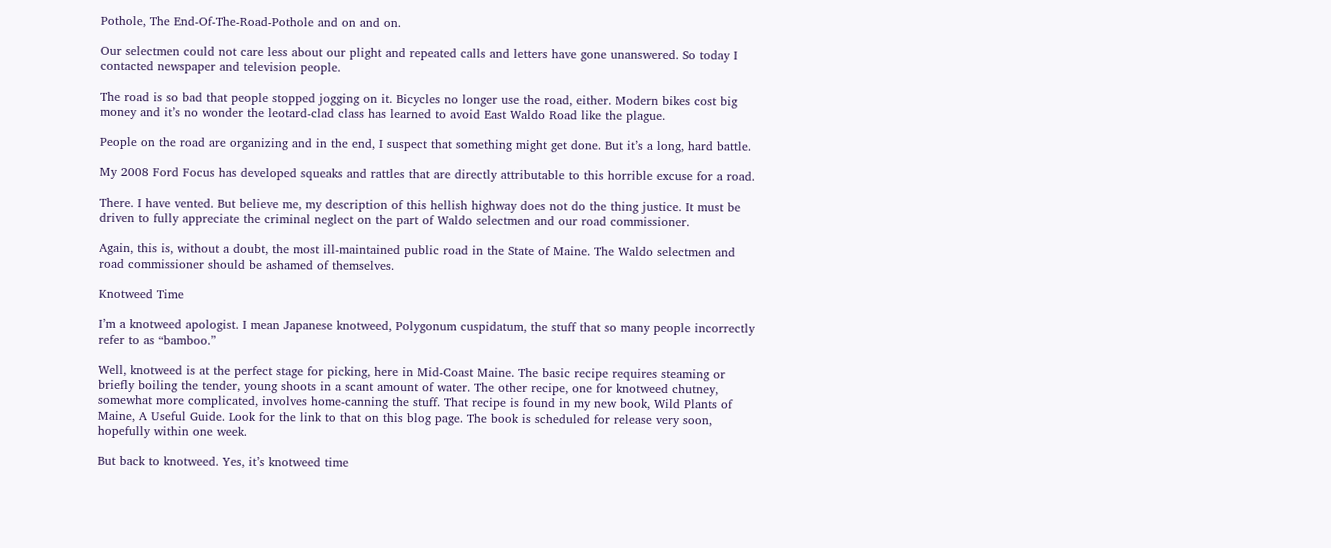Pothole, The End-Of-The-Road-Pothole and on and on.

Our selectmen could not care less about our plight and repeated calls and letters have gone unanswered. So today I contacted newspaper and television people.

The road is so bad that people stopped jogging on it. Bicycles no longer use the road, either. Modern bikes cost big money and it’s no wonder the leotard-clad class has learned to avoid East Waldo Road like the plague.

People on the road are organizing and in the end, I suspect that something might get done. But it’s a long, hard battle.

My 2008 Ford Focus has developed squeaks and rattles that are directly attributable to this horrible excuse for a road.

There. I have vented. But believe me, my description of this hellish highway does not do the thing justice. It must be driven to fully appreciate the criminal neglect on the part of Waldo selectmen and our road commissioner.

Again, this is, without a doubt, the most ill-maintained public road in the State of Maine. The Waldo selectmen and road commissioner should be ashamed of themselves.

Knotweed Time

I’m a knotweed apologist. I mean Japanese knotweed, Polygonum cuspidatum, the stuff that so many people incorrectly refer to as “bamboo.”

Well, knotweed is at the perfect stage for picking, here in Mid-Coast Maine. The basic recipe requires steaming or briefly boiling the tender, young shoots in a scant amount of water. The other recipe, one for knotweed chutney, somewhat more complicated, involves home-canning the stuff. That recipe is found in my new book, Wild Plants of Maine, A Useful Guide. Look for the link to that on this blog page. The book is scheduled for release very soon, hopefully within one week.

But back to knotweed. Yes, it’s knotweed time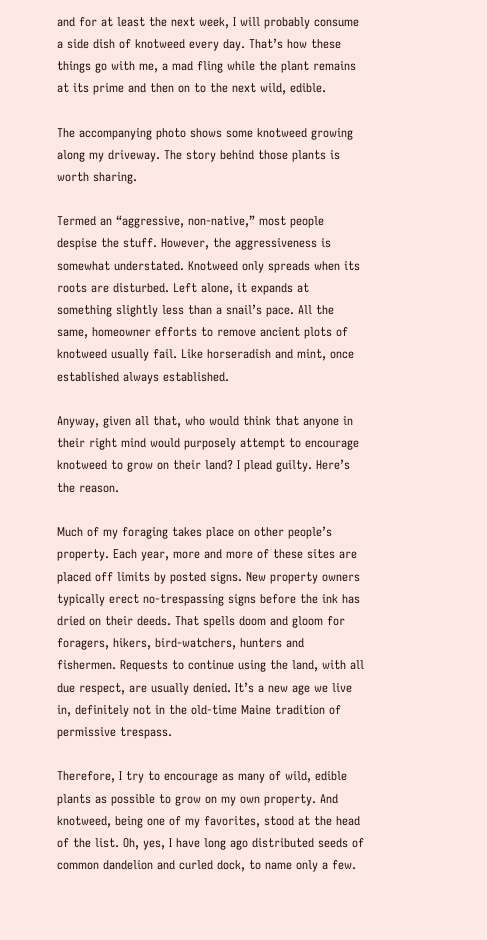and for at least the next week, I will probably consume a side dish of knotweed every day. That’s how these things go with me, a mad fling while the plant remains at its prime and then on to the next wild, edible.

The accompanying photo shows some knotweed growing along my driveway. The story behind those plants is worth sharing.

Termed an “aggressive, non-native,” most people despise the stuff. However, the aggressiveness is somewhat understated. Knotweed only spreads when its roots are disturbed. Left alone, it expands at something slightly less than a snail’s pace. All the same, homeowner efforts to remove ancient plots of knotweed usually fail. Like horseradish and mint, once established always established.

Anyway, given all that, who would think that anyone in their right mind would purposely attempt to encourage knotweed to grow on their land? I plead guilty. Here’s the reason.

Much of my foraging takes place on other people’s property. Each year, more and more of these sites are placed off limits by posted signs. New property owners typically erect no-trespassing signs before the ink has dried on their deeds. That spells doom and gloom for foragers, hikers, bird-watchers, hunters and fishermen. Requests to continue using the land, with all due respect, are usually denied. It’s a new age we live in, definitely not in the old-time Maine tradition of permissive trespass.

Therefore, I try to encourage as many of wild, edible plants as possible to grow on my own property. And knotweed, being one of my favorites, stood at the head of the list. Oh, yes, I have long ago distributed seeds of common dandelion and curled dock, to name only a few.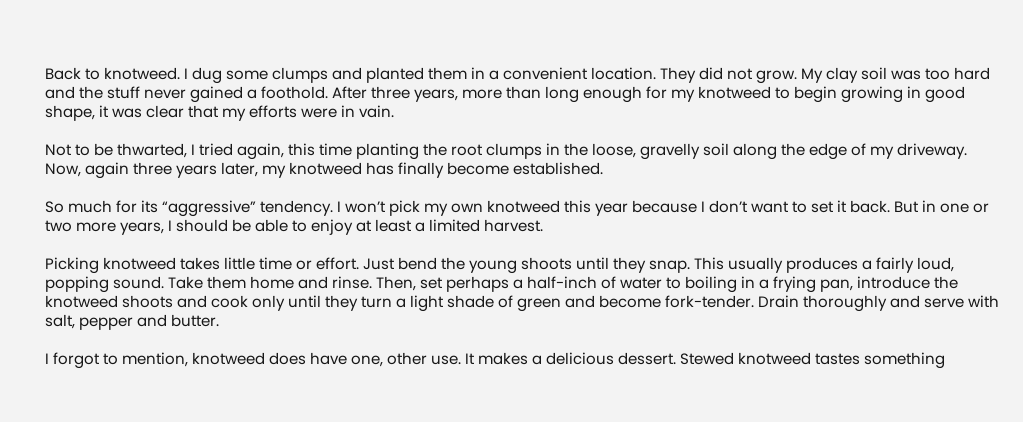Back to knotweed. I dug some clumps and planted them in a convenient location. They did not grow. My clay soil was too hard and the stuff never gained a foothold. After three years, more than long enough for my knotweed to begin growing in good shape, it was clear that my efforts were in vain.

Not to be thwarted, I tried again, this time planting the root clumps in the loose, gravelly soil along the edge of my driveway. Now, again three years later, my knotweed has finally become established.

So much for its “aggressive” tendency. I won’t pick my own knotweed this year because I don’t want to set it back. But in one or two more years, I should be able to enjoy at least a limited harvest.

Picking knotweed takes little time or effort. Just bend the young shoots until they snap. This usually produces a fairly loud, popping sound. Take them home and rinse. Then, set perhaps a half-inch of water to boiling in a frying pan, introduce the knotweed shoots and cook only until they turn a light shade of green and become fork-tender. Drain thoroughly and serve with salt, pepper and butter.

I forgot to mention, knotweed does have one, other use. It makes a delicious dessert. Stewed knotweed tastes something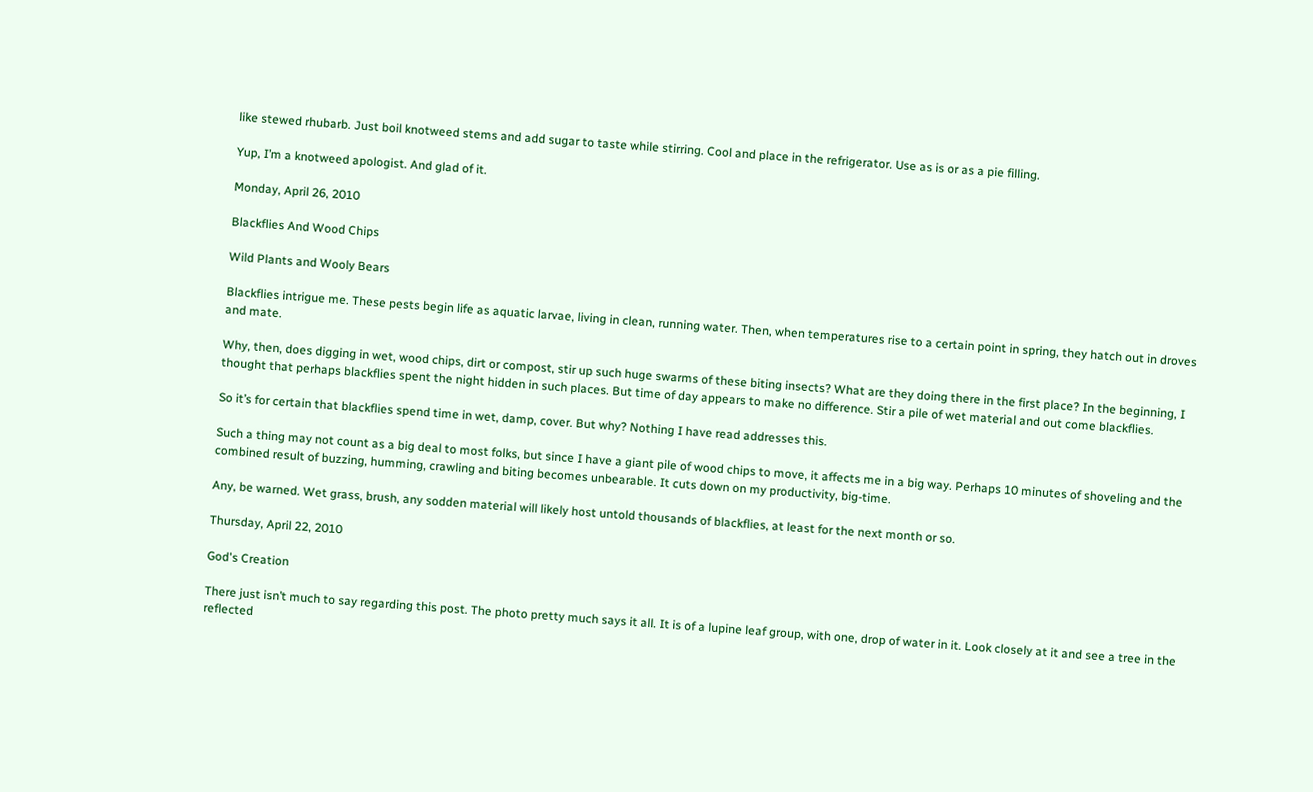like stewed rhubarb. Just boil knotweed stems and add sugar to taste while stirring. Cool and place in the refrigerator. Use as is or as a pie filling.

Yup, I’m a knotweed apologist. And glad of it.

Monday, April 26, 2010

Blackflies And Wood Chips

Wild Plants and Wooly Bears

Blackflies intrigue me. These pests begin life as aquatic larvae, living in clean, running water. Then, when temperatures rise to a certain point in spring, they hatch out in droves and mate.

Why, then, does digging in wet, wood chips, dirt or compost, stir up such huge swarms of these biting insects? What are they doing there in the first place? In the beginning, I thought that perhaps blackflies spent the night hidden in such places. But time of day appears to make no difference. Stir a pile of wet material and out come blackflies.

So it’s for certain that blackflies spend time in wet, damp, cover. But why? Nothing I have read addresses this.

Such a thing may not count as a big deal to most folks, but since I have a giant pile of wood chips to move, it affects me in a big way. Perhaps 10 minutes of shoveling and the combined result of buzzing, humming, crawling and biting becomes unbearable. It cuts down on my productivity, big-time.

Any, be warned. Wet grass, brush, any sodden material will likely host untold thousands of blackflies, at least for the next month or so.

Thursday, April 22, 2010

God's Creation

There just isn’t much to say regarding this post. The photo pretty much says it all. It is of a lupine leaf group, with one, drop of water in it. Look closely at it and see a tree in the reflected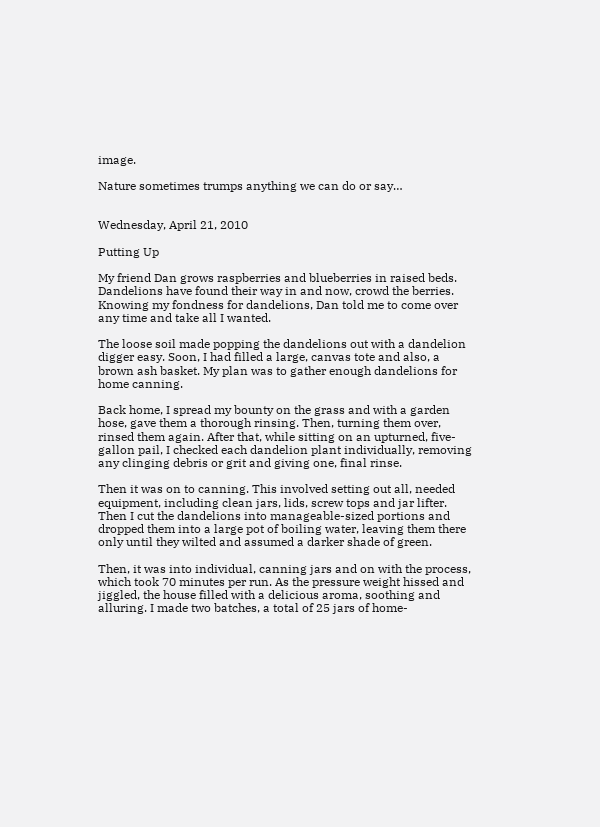image.

Nature sometimes trumps anything we can do or say…


Wednesday, April 21, 2010

Putting Up

My friend Dan grows raspberries and blueberries in raised beds. Dandelions have found their way in and now, crowd the berries. Knowing my fondness for dandelions, Dan told me to come over any time and take all I wanted.

The loose soil made popping the dandelions out with a dandelion digger easy. Soon, I had filled a large, canvas tote and also, a brown ash basket. My plan was to gather enough dandelions for home canning.

Back home, I spread my bounty on the grass and with a garden hose, gave them a thorough rinsing. Then, turning them over, rinsed them again. After that, while sitting on an upturned, five-gallon pail, I checked each dandelion plant individually, removing any clinging debris or grit and giving one, final rinse.

Then it was on to canning. This involved setting out all, needed equipment, including clean jars, lids, screw tops and jar lifter. Then I cut the dandelions into manageable-sized portions and dropped them into a large pot of boiling water, leaving them there only until they wilted and assumed a darker shade of green.

Then, it was into individual, canning jars and on with the process, which took 70 minutes per run. As the pressure weight hissed and jiggled, the house filled with a delicious aroma, soothing and alluring. I made two batches, a total of 25 jars of home-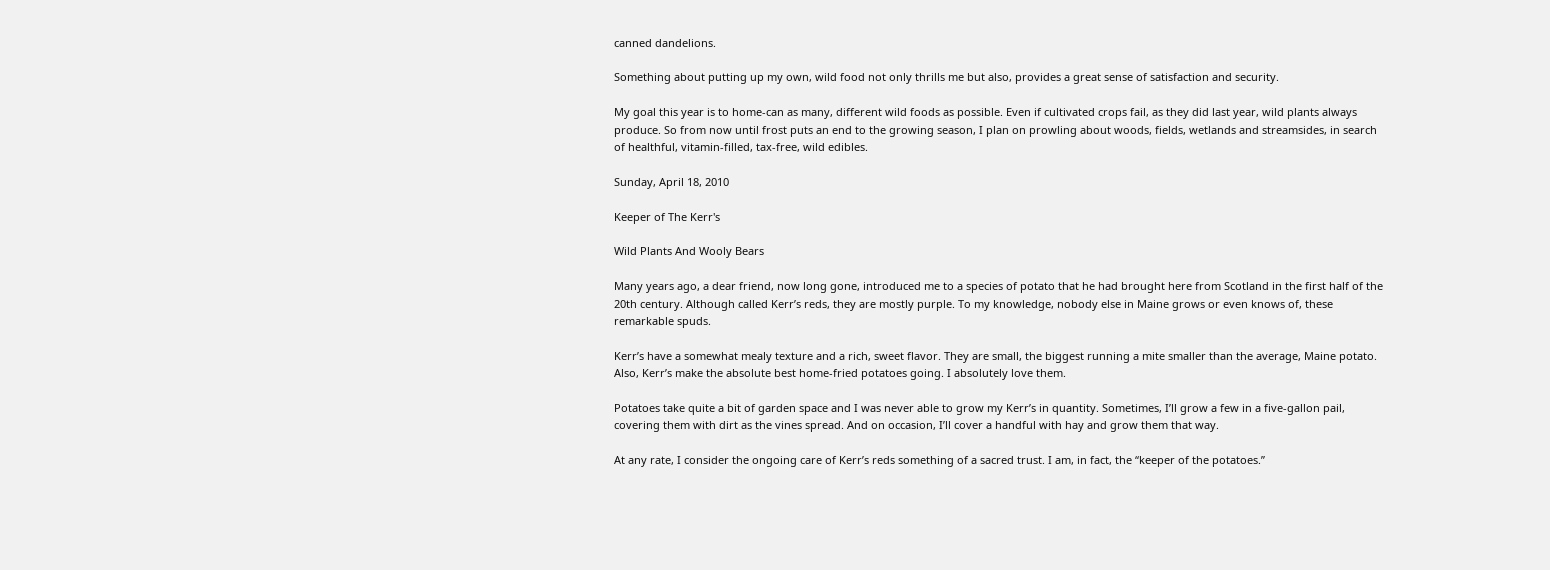canned dandelions.

Something about putting up my own, wild food not only thrills me but also, provides a great sense of satisfaction and security.

My goal this year is to home-can as many, different wild foods as possible. Even if cultivated crops fail, as they did last year, wild plants always produce. So from now until frost puts an end to the growing season, I plan on prowling about woods, fields, wetlands and streamsides, in search of healthful, vitamin-filled, tax-free, wild edibles.

Sunday, April 18, 2010

Keeper of The Kerr's

Wild Plants And Wooly Bears

Many years ago, a dear friend, now long gone, introduced me to a species of potato that he had brought here from Scotland in the first half of the 20th century. Although called Kerr’s reds, they are mostly purple. To my knowledge, nobody else in Maine grows or even knows of, these remarkable spuds.

Kerr’s have a somewhat mealy texture and a rich, sweet flavor. They are small, the biggest running a mite smaller than the average, Maine potato. Also, Kerr’s make the absolute best home-fried potatoes going. I absolutely love them.

Potatoes take quite a bit of garden space and I was never able to grow my Kerr’s in quantity. Sometimes, I’ll grow a few in a five-gallon pail, covering them with dirt as the vines spread. And on occasion, I’ll cover a handful with hay and grow them that way.

At any rate, I consider the ongoing care of Kerr’s reds something of a sacred trust. I am, in fact, the “keeper of the potatoes.”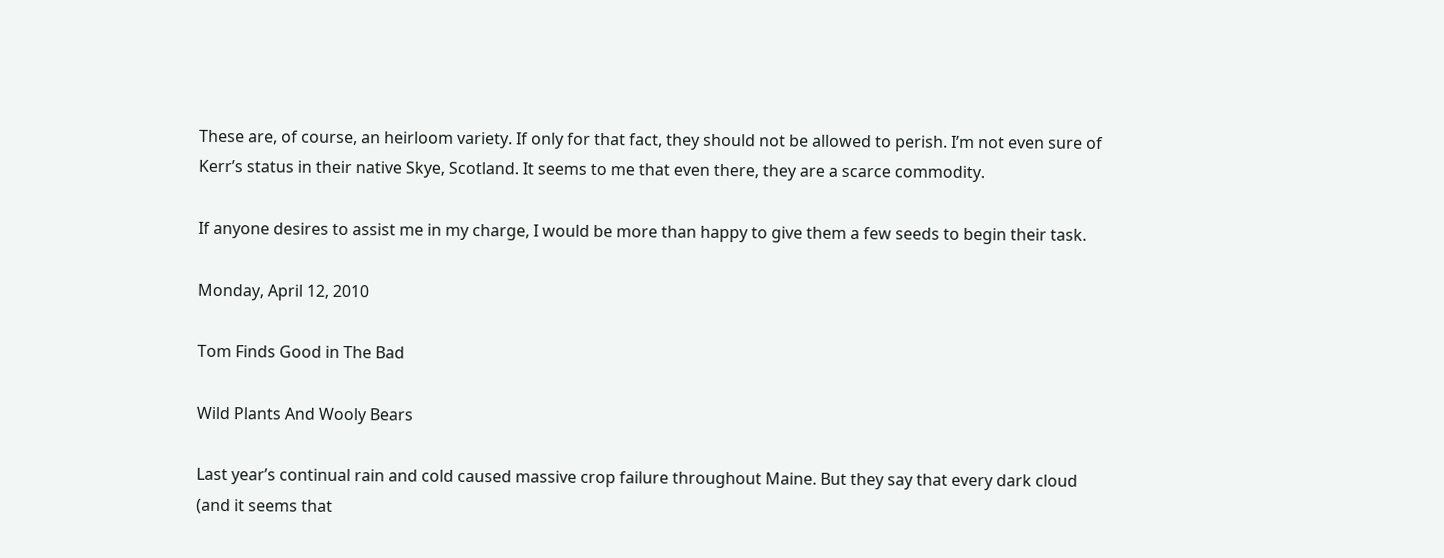These are, of course, an heirloom variety. If only for that fact, they should not be allowed to perish. I’m not even sure of Kerr’s status in their native Skye, Scotland. It seems to me that even there, they are a scarce commodity.

If anyone desires to assist me in my charge, I would be more than happy to give them a few seeds to begin their task.

Monday, April 12, 2010

Tom Finds Good in The Bad

Wild Plants And Wooly Bears

Last year’s continual rain and cold caused massive crop failure throughout Maine. But they say that every dark cloud (and it seems that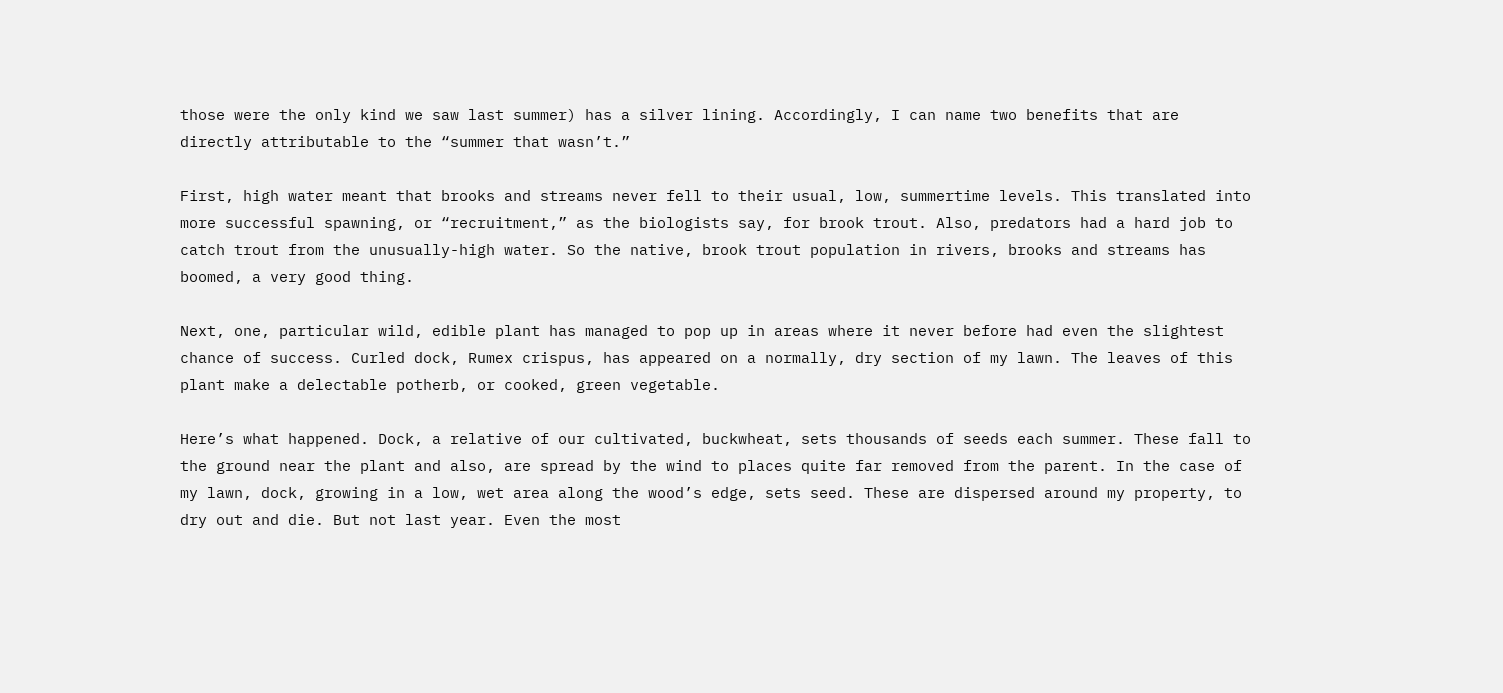those were the only kind we saw last summer) has a silver lining. Accordingly, I can name two benefits that are directly attributable to the “summer that wasn’t.”

First, high water meant that brooks and streams never fell to their usual, low, summertime levels. This translated into more successful spawning, or “recruitment,” as the biologists say, for brook trout. Also, predators had a hard job to catch trout from the unusually-high water. So the native, brook trout population in rivers, brooks and streams has boomed, a very good thing.

Next, one, particular wild, edible plant has managed to pop up in areas where it never before had even the slightest chance of success. Curled dock, Rumex crispus, has appeared on a normally, dry section of my lawn. The leaves of this plant make a delectable potherb, or cooked, green vegetable.

Here’s what happened. Dock, a relative of our cultivated, buckwheat, sets thousands of seeds each summer. These fall to the ground near the plant and also, are spread by the wind to places quite far removed from the parent. In the case of my lawn, dock, growing in a low, wet area along the wood’s edge, sets seed. These are dispersed around my property, to dry out and die. But not last year. Even the most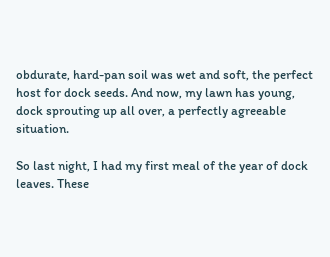obdurate, hard-pan soil was wet and soft, the perfect host for dock seeds. And now, my lawn has young, dock sprouting up all over, a perfectly agreeable situation.

So last night, I had my first meal of the year of dock leaves. These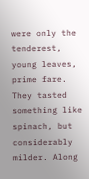were only the tenderest, young leaves, prime fare. They tasted something like spinach, but considerably milder. Along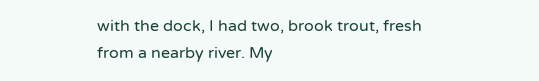with the dock, I had two, brook trout, fresh from a nearby river. My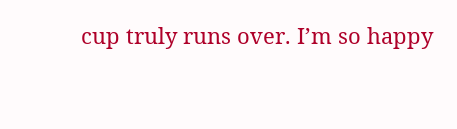cup truly runs over. I’m so happy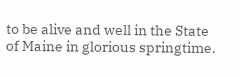to be alive and well in the State of Maine in glorious springtime.